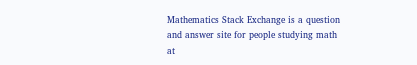Mathematics Stack Exchange is a question and answer site for people studying math at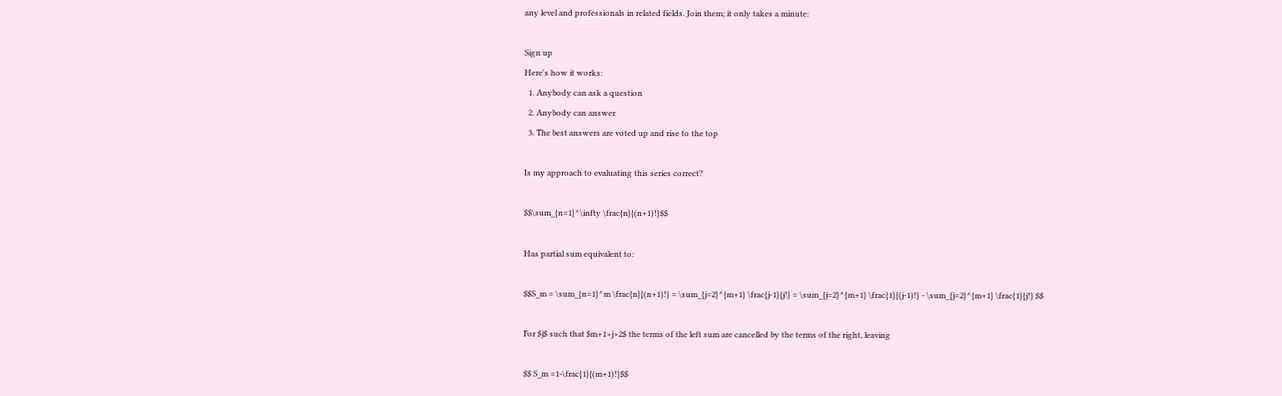any level and professionals in related fields. Join them; it only takes a minute:

Sign up
Here's how it works:
  1. Anybody can ask a question
  2. Anybody can answer
  3. The best answers are voted up and rise to the top

Is my approach to evaluating this series correct?

$$\sum_{n=1}^\infty \frac{n}{(n+1)!}$$

Has partial sum equivalent to:

$$S_m = \sum_{n=1}^m \frac{n}{(n+1)!} = \sum_{j=2}^{m+1} \frac{j-1}{j!} = \sum_{j=2}^{m+1} \frac{1}{(j-1)!} - \sum_{j=2}^{m+1} \frac{1}{j!} $$

For $j$ such that $m+1>j>2$ the terms of the left sum are cancelled by the terms of the right, leaving

$$ S_m =1-\frac{1}{(m+1)!}$$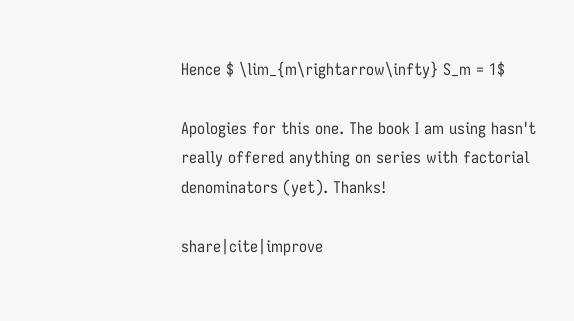Hence $ \lim_{m\rightarrow\infty} S_m = 1$

Apologies for this one. The book I am using hasn't really offered anything on series with factorial denominators (yet). Thanks!

share|cite|improve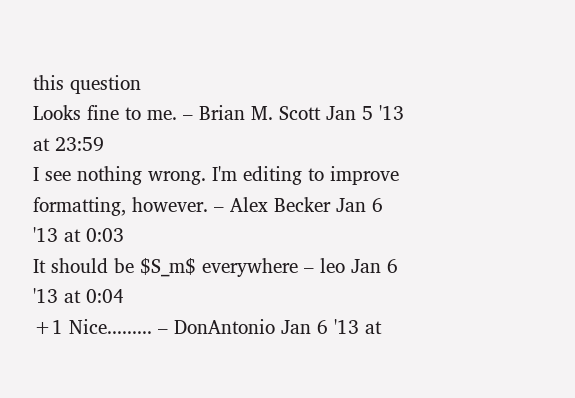this question
Looks fine to me. – Brian M. Scott Jan 5 '13 at 23:59
I see nothing wrong. I'm editing to improve formatting, however. – Alex Becker Jan 6 '13 at 0:03
It should be $S_m$ everywhere – leo Jan 6 '13 at 0:04
+1 Nice......... – DonAntonio Jan 6 '13 at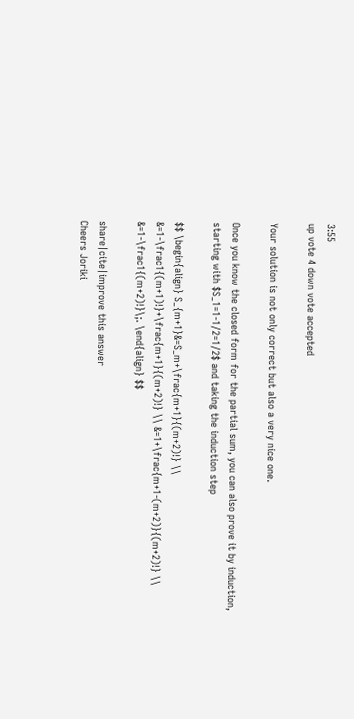3:55
up vote 4 down vote accepted

Your solution is not only correct but also a very nice one.

Once you know the closed form for the partial sum, you can also prove it by induction, starting with $S_1=1-1/2=1/2$ and taking the induction step

$$ \begin{align} S_{m+1}&=S_m+\frac{m+1}{(m+2)!} \\ &=1-\frac1{(m+1)!}+\frac{m+1}{(m+2)!} \\ &=1+\frac{m+1-(m+2)}{(m+2)!} \\ &=1-\frac1{(m+2)!}\;. \end{align} $$

share|cite|improve this answer
Cheers Joriki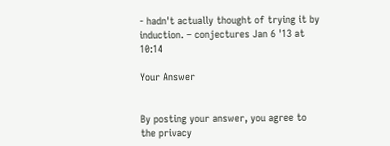- hadn't actually thought of trying it by induction. – conjectures Jan 6 '13 at 10:14

Your Answer


By posting your answer, you agree to the privacy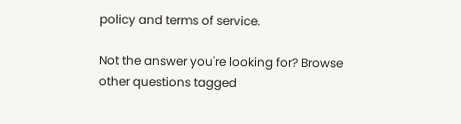policy and terms of service.

Not the answer you're looking for? Browse other questions tagged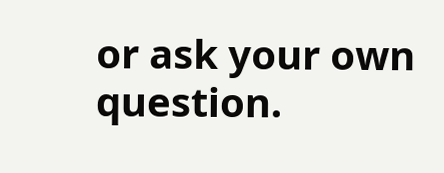or ask your own question.